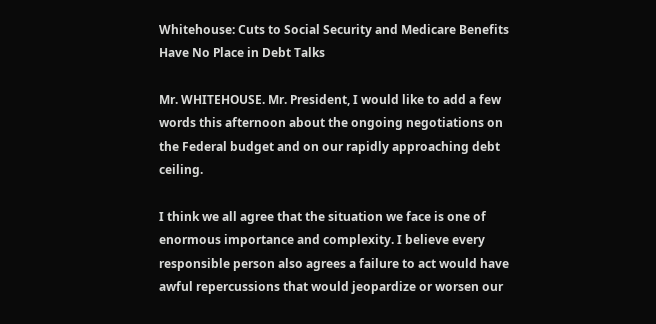Whitehouse: Cuts to Social Security and Medicare Benefits Have No Place in Debt Talks

Mr. WHITEHOUSE. Mr. President, I would like to add a few words this afternoon about the ongoing negotiations on the Federal budget and on our rapidly approaching debt ceiling.

I think we all agree that the situation we face is one of enormous importance and complexity. I believe every responsible person also agrees a failure to act would have awful repercussions that would jeopardize or worsen our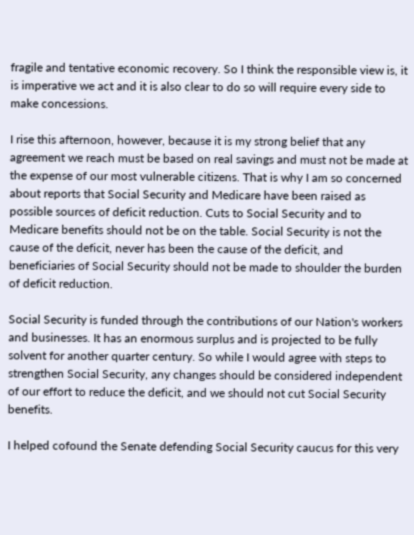fragile and tentative economic recovery. So I think the responsible view is, it is imperative we act and it is also clear to do so will require every side to make concessions.

I rise this afternoon, however, because it is my strong belief that any agreement we reach must be based on real savings and must not be made at the expense of our most vulnerable citizens. That is why I am so concerned about reports that Social Security and Medicare have been raised as possible sources of deficit reduction. Cuts to Social Security and to Medicare benefits should not be on the table. Social Security is not the cause of the deficit, never has been the cause of the deficit, and beneficiaries of Social Security should not be made to shoulder the burden of deficit reduction.

Social Security is funded through the contributions of our Nation's workers and businesses. It has an enormous surplus and is projected to be fully solvent for another quarter century. So while I would agree with steps to strengthen Social Security, any changes should be considered independent of our effort to reduce the deficit, and we should not cut Social Security benefits.

I helped cofound the Senate defending Social Security caucus for this very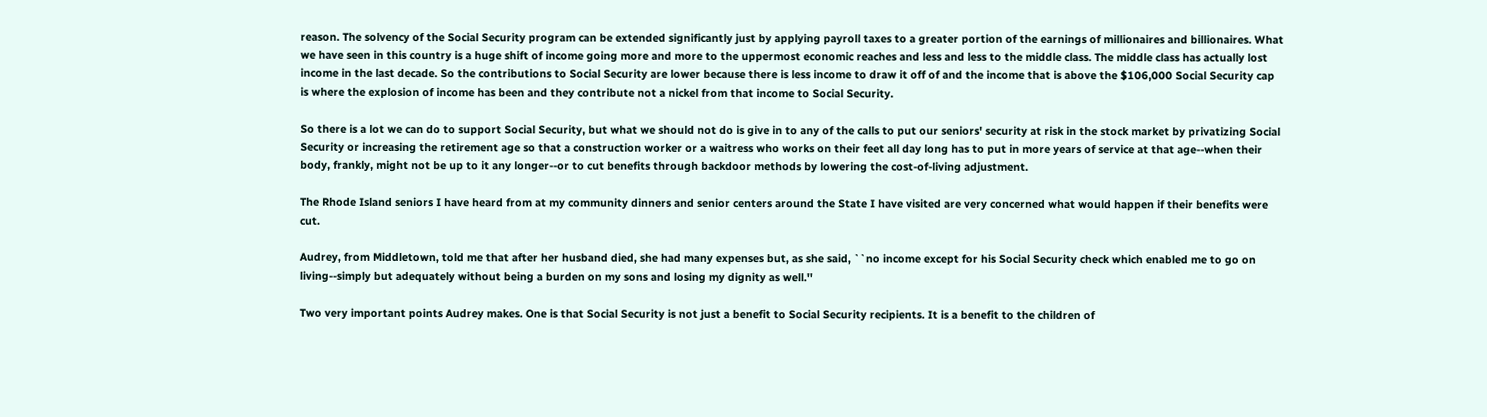reason. The solvency of the Social Security program can be extended significantly just by applying payroll taxes to a greater portion of the earnings of millionaires and billionaires. What we have seen in this country is a huge shift of income going more and more to the uppermost economic reaches and less and less to the middle class. The middle class has actually lost income in the last decade. So the contributions to Social Security are lower because there is less income to draw it off of and the income that is above the $106,000 Social Security cap is where the explosion of income has been and they contribute not a nickel from that income to Social Security.

So there is a lot we can do to support Social Security, but what we should not do is give in to any of the calls to put our seniors' security at risk in the stock market by privatizing Social Security or increasing the retirement age so that a construction worker or a waitress who works on their feet all day long has to put in more years of service at that age--when their body, frankly, might not be up to it any longer--or to cut benefits through backdoor methods by lowering the cost-of-living adjustment.

The Rhode Island seniors I have heard from at my community dinners and senior centers around the State I have visited are very concerned what would happen if their benefits were cut.

Audrey, from Middletown, told me that after her husband died, she had many expenses but, as she said, ``no income except for his Social Security check which enabled me to go on living--simply but adequately without being a burden on my sons and losing my dignity as well.''

Two very important points Audrey makes. One is that Social Security is not just a benefit to Social Security recipients. It is a benefit to the children of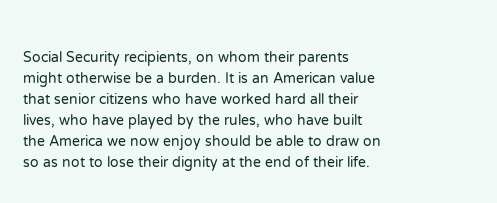Social Security recipients, on whom their parents might otherwise be a burden. It is an American value that senior citizens who have worked hard all their lives, who have played by the rules, who have built the America we now enjoy should be able to draw on so as not to lose their dignity at the end of their life.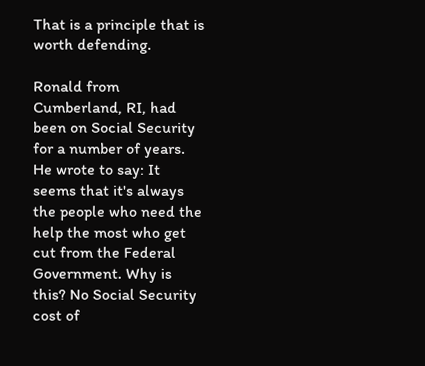That is a principle that is worth defending.

Ronald from Cumberland, RI, had been on Social Security for a number of years. He wrote to say: It seems that it's always the people who need the help the most who get cut from the Federal Government. Why is this? No Social Security cost of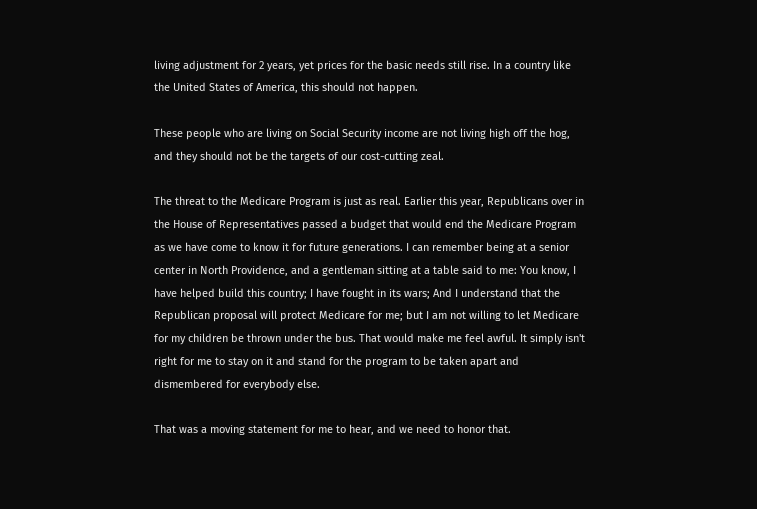living adjustment for 2 years, yet prices for the basic needs still rise. In a country like the United States of America, this should not happen.

These people who are living on Social Security income are not living high off the hog, and they should not be the targets of our cost-cutting zeal.

The threat to the Medicare Program is just as real. Earlier this year, Republicans over in the House of Representatives passed a budget that would end the Medicare Program as we have come to know it for future generations. I can remember being at a senior center in North Providence, and a gentleman sitting at a table said to me: You know, I have helped build this country; I have fought in its wars; And I understand that the Republican proposal will protect Medicare for me; but I am not willing to let Medicare for my children be thrown under the bus. That would make me feel awful. It simply isn't right for me to stay on it and stand for the program to be taken apart and dismembered for everybody else.

That was a moving statement for me to hear, and we need to honor that.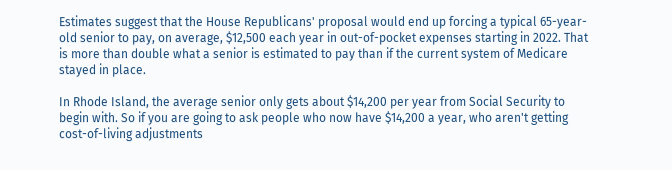Estimates suggest that the House Republicans' proposal would end up forcing a typical 65-year-old senior to pay, on average, $12,500 each year in out-of-pocket expenses starting in 2022. That is more than double what a senior is estimated to pay than if the current system of Medicare stayed in place.

In Rhode Island, the average senior only gets about $14,200 per year from Social Security to begin with. So if you are going to ask people who now have $14,200 a year, who aren't getting cost-of-living adjustments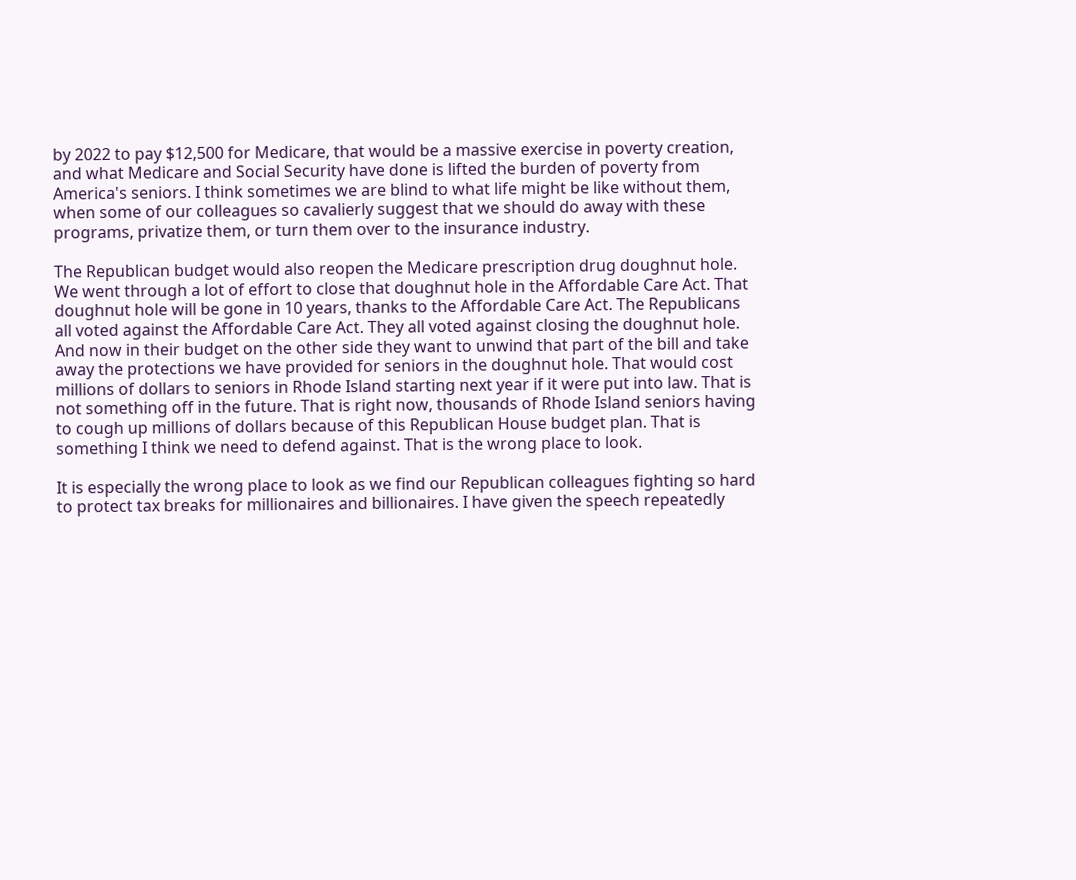by 2022 to pay $12,500 for Medicare, that would be a massive exercise in poverty creation, and what Medicare and Social Security have done is lifted the burden of poverty from America's seniors. I think sometimes we are blind to what life might be like without them, when some of our colleagues so cavalierly suggest that we should do away with these programs, privatize them, or turn them over to the insurance industry.

The Republican budget would also reopen the Medicare prescription drug doughnut hole. We went through a lot of effort to close that doughnut hole in the Affordable Care Act. That doughnut hole will be gone in 10 years, thanks to the Affordable Care Act. The Republicans all voted against the Affordable Care Act. They all voted against closing the doughnut hole. And now in their budget on the other side they want to unwind that part of the bill and take away the protections we have provided for seniors in the doughnut hole. That would cost millions of dollars to seniors in Rhode Island starting next year if it were put into law. That is not something off in the future. That is right now, thousands of Rhode Island seniors having to cough up millions of dollars because of this Republican House budget plan. That is something I think we need to defend against. That is the wrong place to look.

It is especially the wrong place to look as we find our Republican colleagues fighting so hard to protect tax breaks for millionaires and billionaires. I have given the speech repeatedly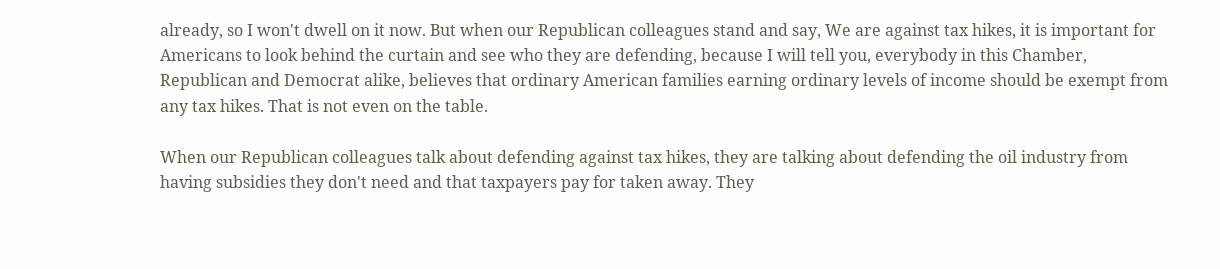already, so I won't dwell on it now. But when our Republican colleagues stand and say, We are against tax hikes, it is important for Americans to look behind the curtain and see who they are defending, because I will tell you, everybody in this Chamber, Republican and Democrat alike, believes that ordinary American families earning ordinary levels of income should be exempt from any tax hikes. That is not even on the table.

When our Republican colleagues talk about defending against tax hikes, they are talking about defending the oil industry from having subsidies they don't need and that taxpayers pay for taken away. They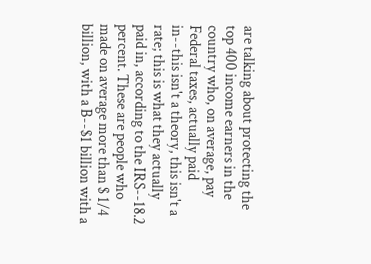are talking about protecting the top 400 income earners in the country who, on average, pay Federal taxes, actually paid in--this isn't a theory, this isn't a rate; this is what they actually paid in, according to the IRS--18.2 percent. These are people who made on average more than $ 1/4 billion, with a B--$1 billion with a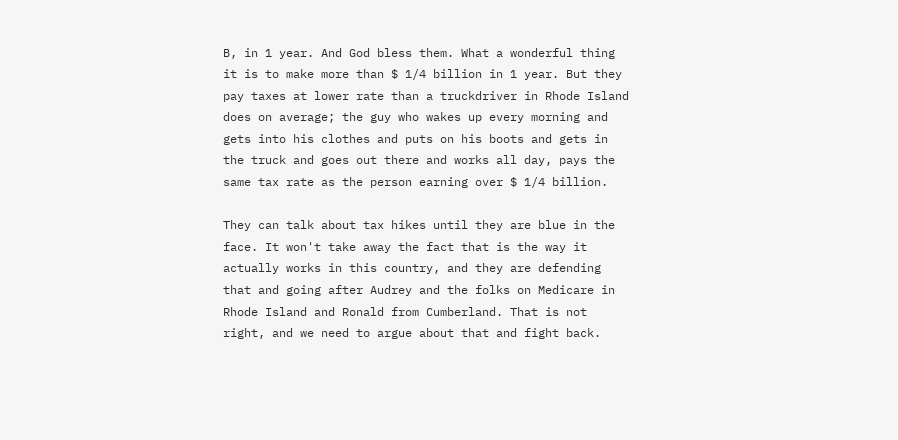B, in 1 year. And God bless them. What a wonderful thing it is to make more than $ 1/4 billion in 1 year. But they pay taxes at lower rate than a truckdriver in Rhode Island does on average; the guy who wakes up every morning and gets into his clothes and puts on his boots and gets in the truck and goes out there and works all day, pays the same tax rate as the person earning over $ 1/4 billion.

They can talk about tax hikes until they are blue in the face. It won't take away the fact that is the way it actually works in this country, and they are defending that and going after Audrey and the folks on Medicare in Rhode Island and Ronald from Cumberland. That is not right, and we need to argue about that and fight back.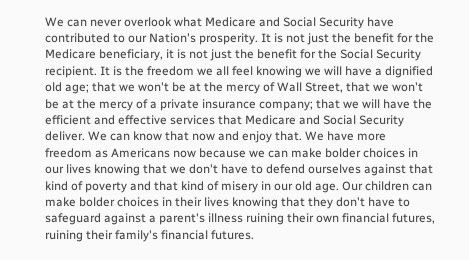We can never overlook what Medicare and Social Security have contributed to our Nation's prosperity. It is not just the benefit for the Medicare beneficiary, it is not just the benefit for the Social Security recipient. It is the freedom we all feel knowing we will have a dignified old age; that we won't be at the mercy of Wall Street, that we won't be at the mercy of a private insurance company; that we will have the efficient and effective services that Medicare and Social Security deliver. We can know that now and enjoy that. We have more freedom as Americans now because we can make bolder choices in our lives knowing that we don't have to defend ourselves against that kind of poverty and that kind of misery in our old age. Our children can make bolder choices in their lives knowing that they don't have to safeguard against a parent's illness ruining their own financial futures, ruining their family's financial futures.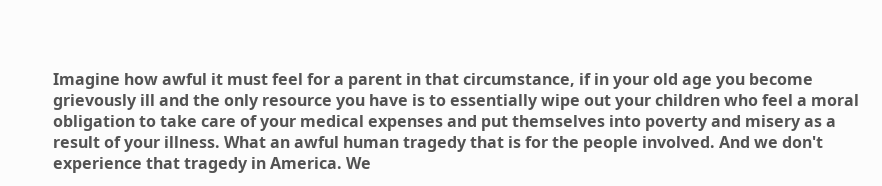Imagine how awful it must feel for a parent in that circumstance, if in your old age you become grievously ill and the only resource you have is to essentially wipe out your children who feel a moral obligation to take care of your medical expenses and put themselves into poverty and misery as a result of your illness. What an awful human tragedy that is for the people involved. And we don't experience that tragedy in America. We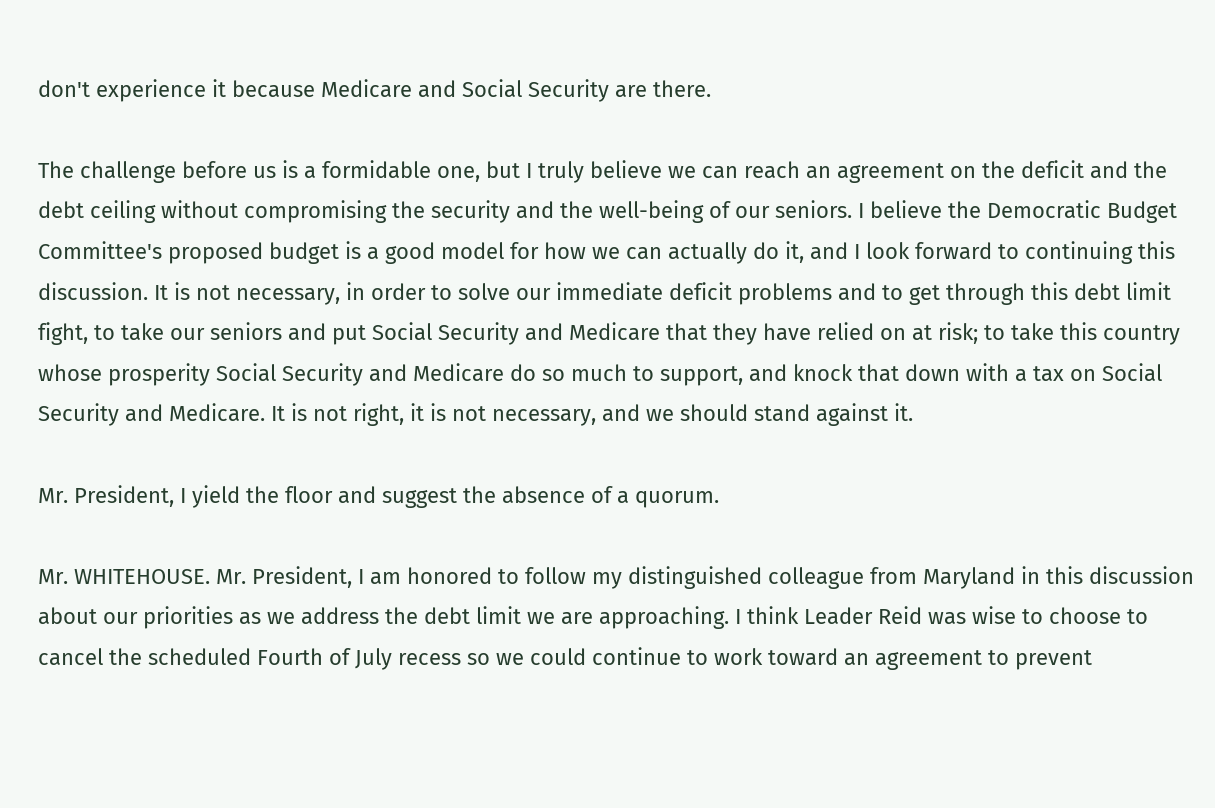don't experience it because Medicare and Social Security are there.

The challenge before us is a formidable one, but I truly believe we can reach an agreement on the deficit and the debt ceiling without compromising the security and the well-being of our seniors. I believe the Democratic Budget Committee's proposed budget is a good model for how we can actually do it, and I look forward to continuing this discussion. It is not necessary, in order to solve our immediate deficit problems and to get through this debt limit fight, to take our seniors and put Social Security and Medicare that they have relied on at risk; to take this country whose prosperity Social Security and Medicare do so much to support, and knock that down with a tax on Social Security and Medicare. It is not right, it is not necessary, and we should stand against it.

Mr. President, I yield the floor and suggest the absence of a quorum.

Mr. WHITEHOUSE. Mr. President, I am honored to follow my distinguished colleague from Maryland in this discussion about our priorities as we address the debt limit we are approaching. I think Leader Reid was wise to choose to cancel the scheduled Fourth of July recess so we could continue to work toward an agreement to prevent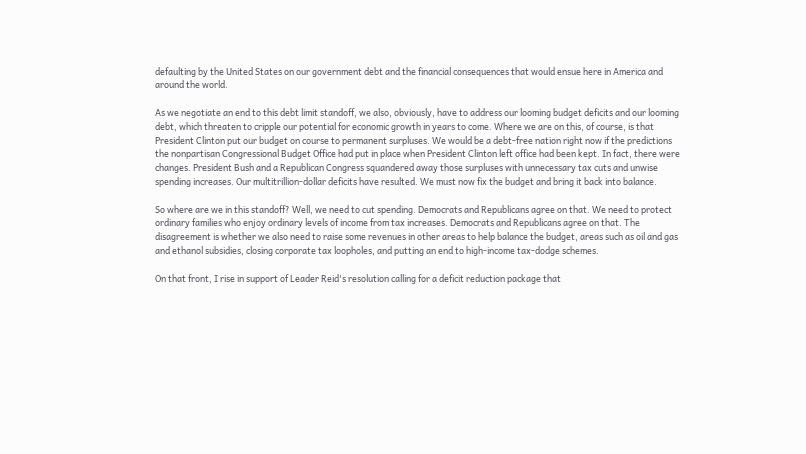defaulting by the United States on our government debt and the financial consequences that would ensue here in America and around the world.

As we negotiate an end to this debt limit standoff, we also, obviously, have to address our looming budget deficits and our looming debt, which threaten to cripple our potential for economic growth in years to come. Where we are on this, of course, is that President Clinton put our budget on course to permanent surpluses. We would be a debt-free nation right now if the predictions the nonpartisan Congressional Budget Office had put in place when President Clinton left office had been kept. In fact, there were changes. President Bush and a Republican Congress squandered away those surpluses with unnecessary tax cuts and unwise spending increases. Our multitrillion-dollar deficits have resulted. We must now fix the budget and bring it back into balance.

So where are we in this standoff? Well, we need to cut spending. Democrats and Republicans agree on that. We need to protect ordinary families who enjoy ordinary levels of income from tax increases. Democrats and Republicans agree on that. The disagreement is whether we also need to raise some revenues in other areas to help balance the budget, areas such as oil and gas and ethanol subsidies, closing corporate tax loopholes, and putting an end to high-income tax-dodge schemes.

On that front, I rise in support of Leader Reid's resolution calling for a deficit reduction package that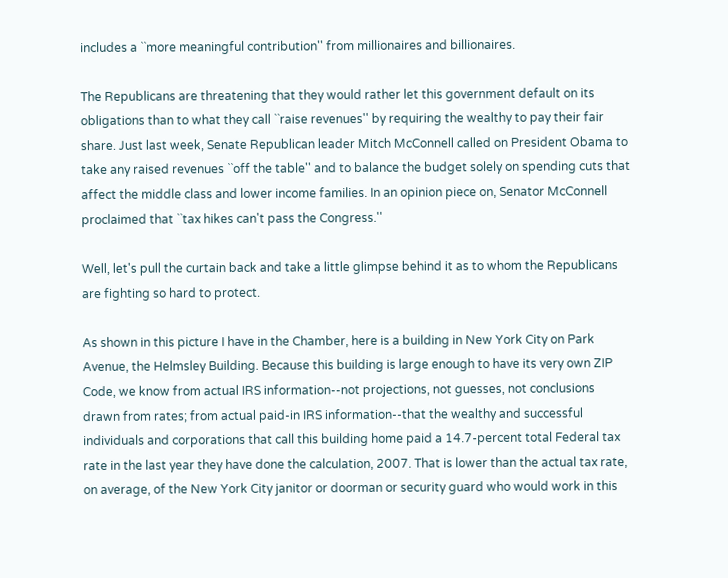includes a ``more meaningful contribution'' from millionaires and billionaires.

The Republicans are threatening that they would rather let this government default on its obligations than to what they call ``raise revenues'' by requiring the wealthy to pay their fair share. Just last week, Senate Republican leader Mitch McConnell called on President Obama to take any raised revenues ``off the table'' and to balance the budget solely on spending cuts that affect the middle class and lower income families. In an opinion piece on, Senator McConnell proclaimed that ``tax hikes can't pass the Congress.''

Well, let's pull the curtain back and take a little glimpse behind it as to whom the Republicans are fighting so hard to protect.

As shown in this picture I have in the Chamber, here is a building in New York City on Park Avenue, the Helmsley Building. Because this building is large enough to have its very own ZIP Code, we know from actual IRS information--not projections, not guesses, not conclusions drawn from rates; from actual paid-in IRS information--that the wealthy and successful individuals and corporations that call this building home paid a 14.7-percent total Federal tax rate in the last year they have done the calculation, 2007. That is lower than the actual tax rate, on average, of the New York City janitor or doorman or security guard who would work in this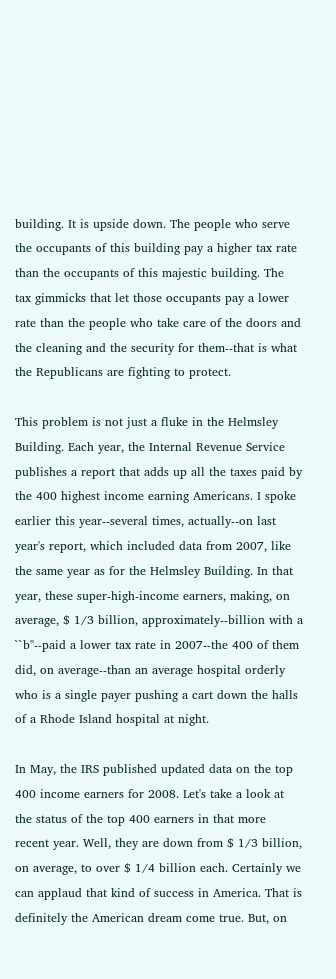building. It is upside down. The people who serve the occupants of this building pay a higher tax rate than the occupants of this majestic building. The tax gimmicks that let those occupants pay a lower rate than the people who take care of the doors and the cleaning and the security for them--that is what the Republicans are fighting to protect.

This problem is not just a fluke in the Helmsley Building. Each year, the Internal Revenue Service publishes a report that adds up all the taxes paid by the 400 highest income earning Americans. I spoke earlier this year--several times, actually--on last year's report, which included data from 2007, like the same year as for the Helmsley Building. In that year, these super-high-income earners, making, on average, $ 1/3 billion, approximately--billion with a ``b''--paid a lower tax rate in 2007--the 400 of them did, on average--than an average hospital orderly who is a single payer pushing a cart down the halls of a Rhode Island hospital at night.

In May, the IRS published updated data on the top 400 income earners for 2008. Let's take a look at the status of the top 400 earners in that more recent year. Well, they are down from $ 1/3 billion, on average, to over $ 1/4 billion each. Certainly we can applaud that kind of success in America. That is definitely the American dream come true. But, on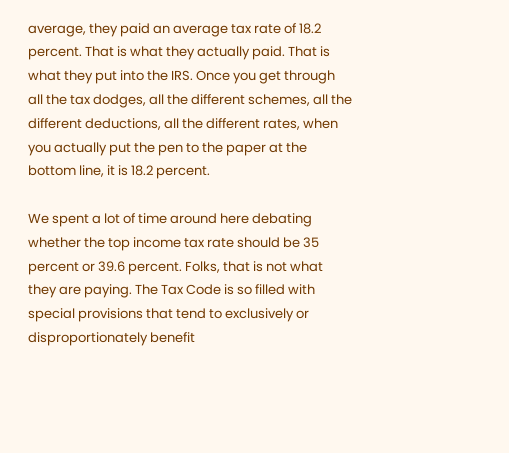average, they paid an average tax rate of 18.2 percent. That is what they actually paid. That is what they put into the IRS. Once you get through all the tax dodges, all the different schemes, all the different deductions, all the different rates, when you actually put the pen to the paper at the bottom line, it is 18.2 percent.

We spent a lot of time around here debating whether the top income tax rate should be 35 percent or 39.6 percent. Folks, that is not what they are paying. The Tax Code is so filled with special provisions that tend to exclusively or disproportionately benefit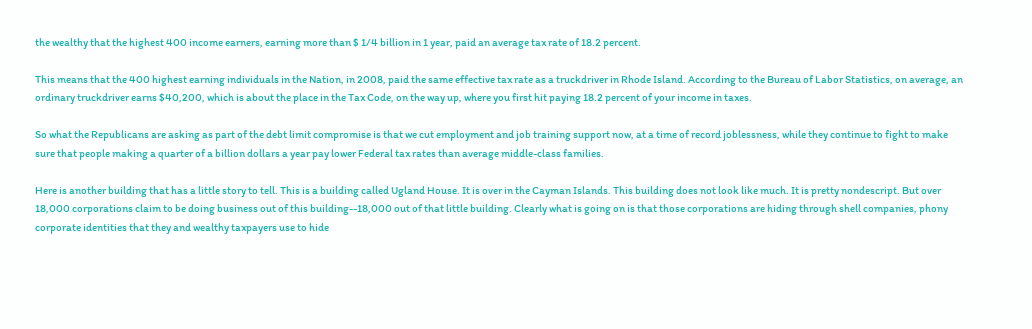the wealthy that the highest 400 income earners, earning more than $ 1/4 billion in 1 year, paid an average tax rate of 18.2 percent.

This means that the 400 highest earning individuals in the Nation, in 2008, paid the same effective tax rate as a truckdriver in Rhode Island. According to the Bureau of Labor Statistics, on average, an ordinary truckdriver earns $40,200, which is about the place in the Tax Code, on the way up, where you first hit paying 18.2 percent of your income in taxes.

So what the Republicans are asking as part of the debt limit compromise is that we cut employment and job training support now, at a time of record joblessness, while they continue to fight to make sure that people making a quarter of a billion dollars a year pay lower Federal tax rates than average middle-class families.

Here is another building that has a little story to tell. This is a building called Ugland House. It is over in the Cayman Islands. This building does not look like much. It is pretty nondescript. But over 18,000 corporations claim to be doing business out of this building--18,000 out of that little building. Clearly what is going on is that those corporations are hiding through shell companies, phony corporate identities that they and wealthy taxpayers use to hide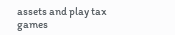assets and play tax games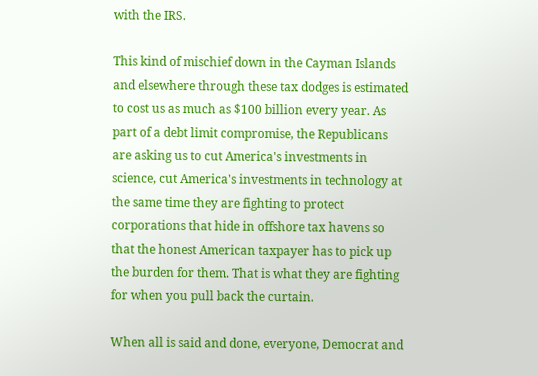with the IRS.

This kind of mischief down in the Cayman Islands and elsewhere through these tax dodges is estimated to cost us as much as $100 billion every year. As part of a debt limit compromise, the Republicans are asking us to cut America's investments in science, cut America's investments in technology at the same time they are fighting to protect corporations that hide in offshore tax havens so that the honest American taxpayer has to pick up the burden for them. That is what they are fighting for when you pull back the curtain.

When all is said and done, everyone, Democrat and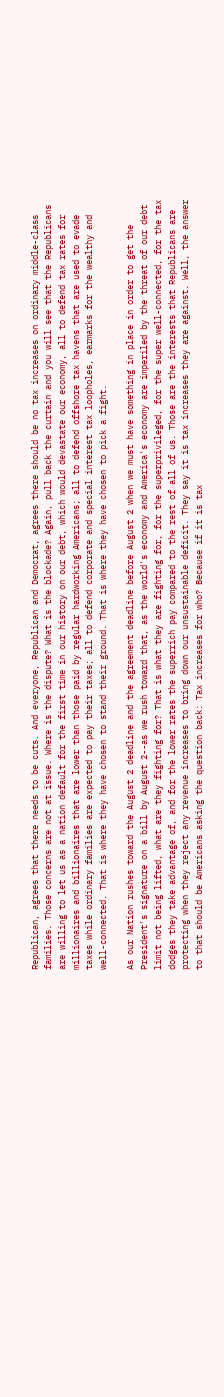Republican, agrees that there needs to be cuts. And everyone, Republican and Democrat, agrees there should be no tax increases on ordinary middle-class families. Those concerns are not at issue. Where is the dispute? What is the blockade? Again, pull back the curtain and you will see that the Republicans are willing to let us as a nation default for the first time in our history on our debt, which would devastate our economy, all to defend tax rates for millionaires and billionaires that are lower than those paid by regular hardworking Americans; all to defend offshore tax havens that are used to evade taxes while ordinary families are expected to pay their taxes; all to defend corporate and special interest tax loopholes, earmarks for the wealthy and well-connected. That is where they have chosen to stand their ground. That is where they have chosen to pick a fight.

As our Nation rushes toward the August 2 deadline and the agreement deadline before August 2 when we must have something in place in order to get the President's signature on a bill by August 2--as we rush toward that, as the world's economy and America's economy are imperiled by the threat of our debt limit not being lifted, what are they fighting for? That is what they are fighting for, for the superprivileged, for the super well-connected, for the tax dodges they take advantage of, and for the lower rates the superrich pay compared to the rest of all of us. Those are the interests that Republicans are protecting when they reject any revenue increases to bring down our unsustainable deficit. They say it is tax increases they are against. Well, the answer to that should be Americans asking the question back: Tax increases for who? Because if it is tax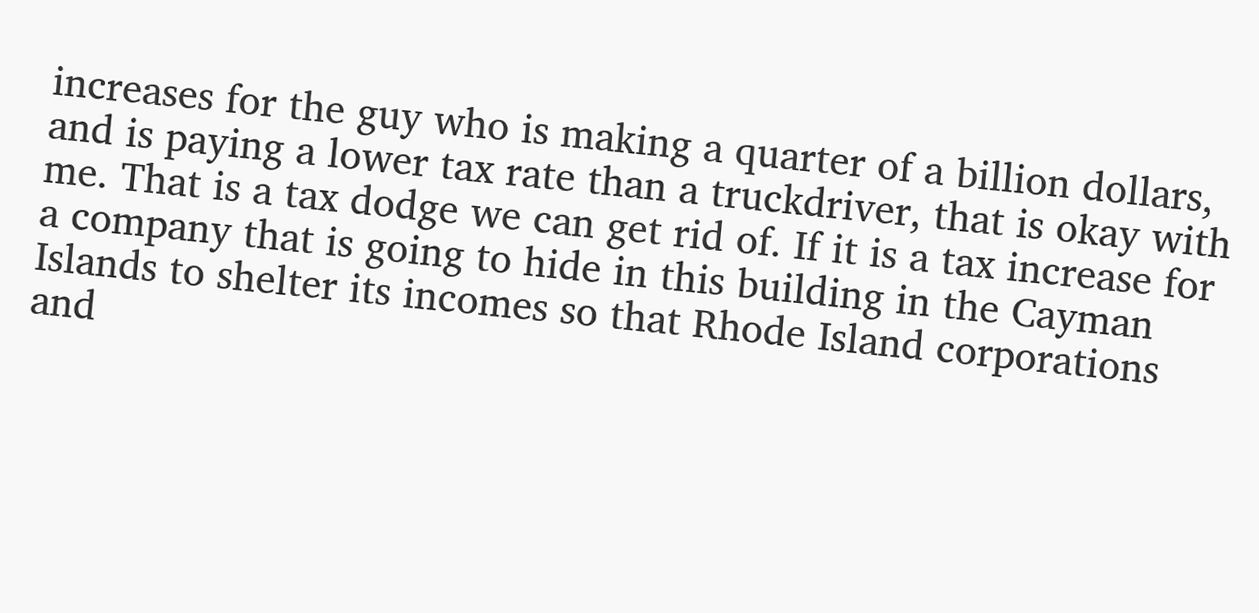increases for the guy who is making a quarter of a billion dollars, and is paying a lower tax rate than a truckdriver, that is okay with me. That is a tax dodge we can get rid of. If it is a tax increase for a company that is going to hide in this building in the Cayman Islands to shelter its incomes so that Rhode Island corporations and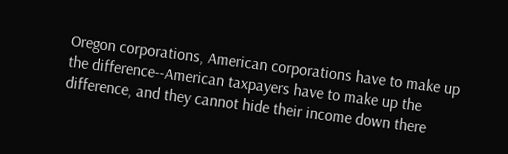Oregon corporations, American corporations have to make up the difference--American taxpayers have to make up the difference, and they cannot hide their income down there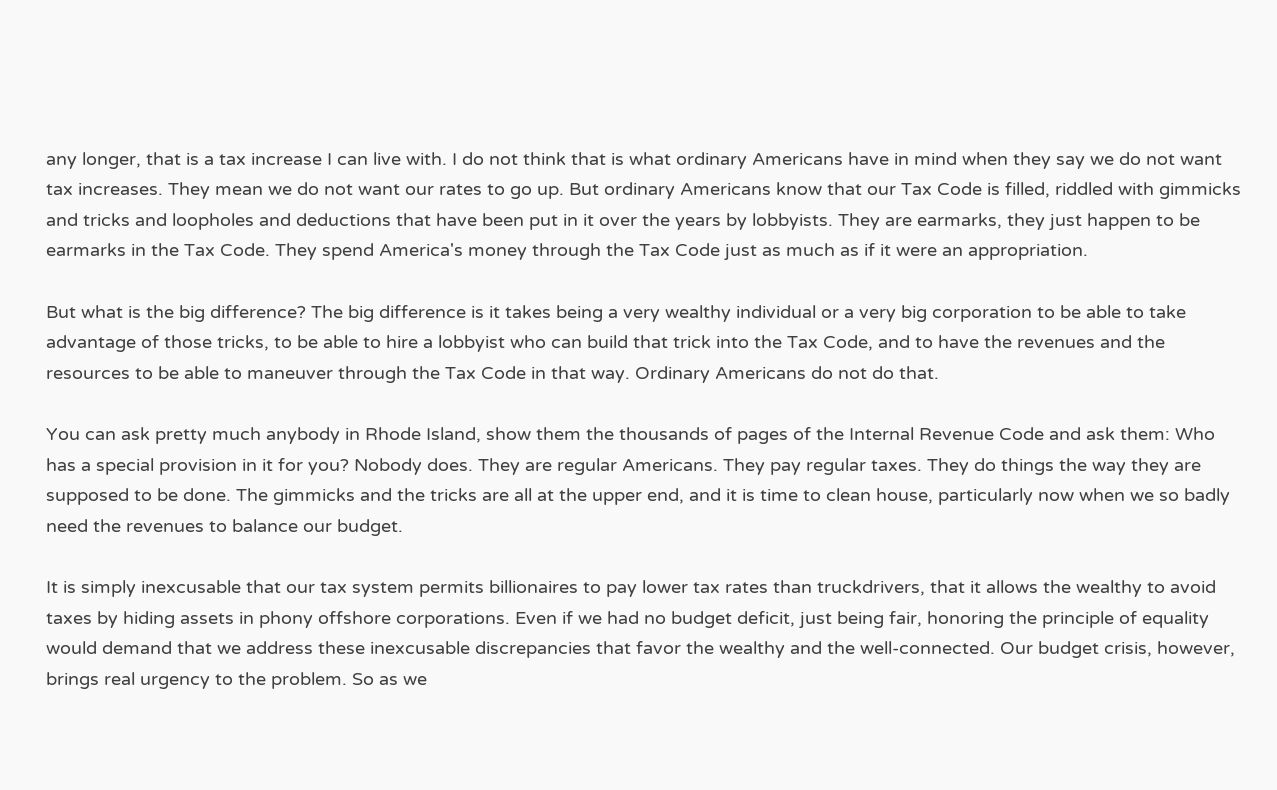any longer, that is a tax increase I can live with. I do not think that is what ordinary Americans have in mind when they say we do not want tax increases. They mean we do not want our rates to go up. But ordinary Americans know that our Tax Code is filled, riddled with gimmicks and tricks and loopholes and deductions that have been put in it over the years by lobbyists. They are earmarks, they just happen to be earmarks in the Tax Code. They spend America's money through the Tax Code just as much as if it were an appropriation.

But what is the big difference? The big difference is it takes being a very wealthy individual or a very big corporation to be able to take advantage of those tricks, to be able to hire a lobbyist who can build that trick into the Tax Code, and to have the revenues and the resources to be able to maneuver through the Tax Code in that way. Ordinary Americans do not do that.

You can ask pretty much anybody in Rhode Island, show them the thousands of pages of the Internal Revenue Code and ask them: Who has a special provision in it for you? Nobody does. They are regular Americans. They pay regular taxes. They do things the way they are supposed to be done. The gimmicks and the tricks are all at the upper end, and it is time to clean house, particularly now when we so badly need the revenues to balance our budget.

It is simply inexcusable that our tax system permits billionaires to pay lower tax rates than truckdrivers, that it allows the wealthy to avoid taxes by hiding assets in phony offshore corporations. Even if we had no budget deficit, just being fair, honoring the principle of equality would demand that we address these inexcusable discrepancies that favor the wealthy and the well-connected. Our budget crisis, however, brings real urgency to the problem. So as we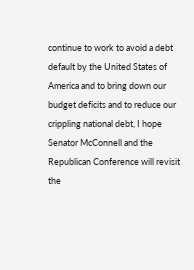continue to work to avoid a debt default by the United States of America and to bring down our budget deficits and to reduce our crippling national debt, I hope Senator McConnell and the Republican Conference will revisit the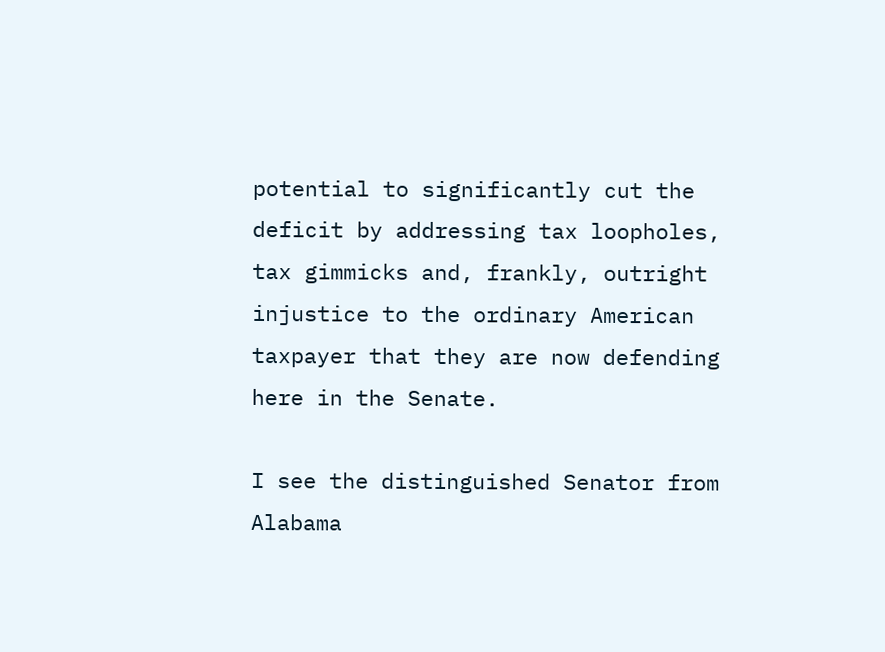potential to significantly cut the deficit by addressing tax loopholes, tax gimmicks and, frankly, outright injustice to the ordinary American taxpayer that they are now defending here in the Senate.

I see the distinguished Senator from Alabama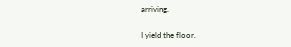arriving.

I yield the floor.